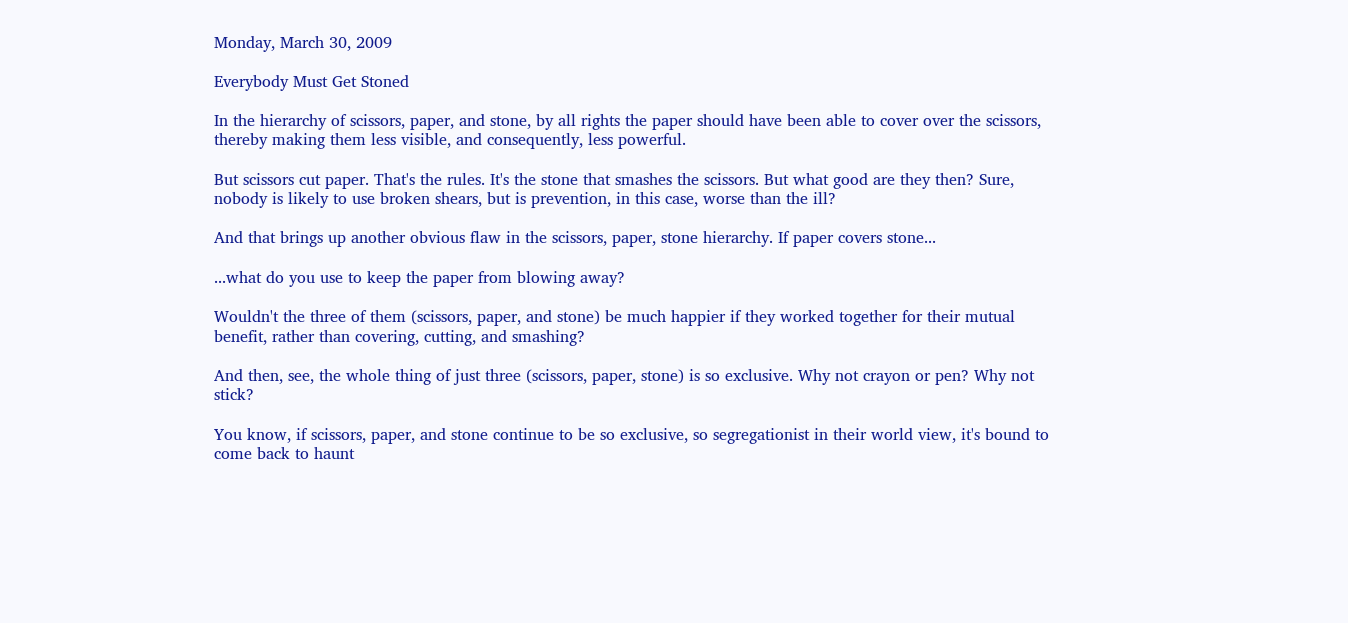Monday, March 30, 2009

Everybody Must Get Stoned

In the hierarchy of scissors, paper, and stone, by all rights the paper should have been able to cover over the scissors, thereby making them less visible, and consequently, less powerful.

But scissors cut paper. That's the rules. It's the stone that smashes the scissors. But what good are they then? Sure, nobody is likely to use broken shears, but is prevention, in this case, worse than the ill?

And that brings up another obvious flaw in the scissors, paper, stone hierarchy. If paper covers stone...

...what do you use to keep the paper from blowing away?

Wouldn't the three of them (scissors, paper, and stone) be much happier if they worked together for their mutual benefit, rather than covering, cutting, and smashing?

And then, see, the whole thing of just three (scissors, paper, stone) is so exclusive. Why not crayon or pen? Why not stick?

You know, if scissors, paper, and stone continue to be so exclusive, so segregationist in their world view, it's bound to come back to haunt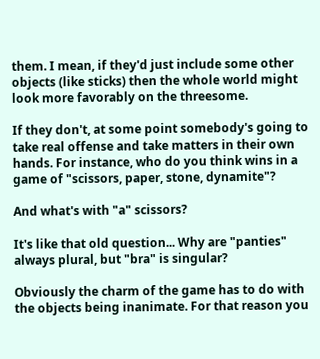them. I mean, if they'd just include some other objects (like sticks) then the whole world might look more favorably on the threesome.

If they don't, at some point somebody's going to take real offense and take matters in their own hands. For instance, who do you think wins in a game of "scissors, paper, stone, dynamite"?

And what's with "a" scissors?

It's like that old question... Why are "panties" always plural, but "bra" is singular?

Obviously the charm of the game has to do with the objects being inanimate. For that reason you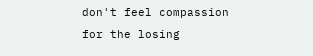don't feel compassion for the losing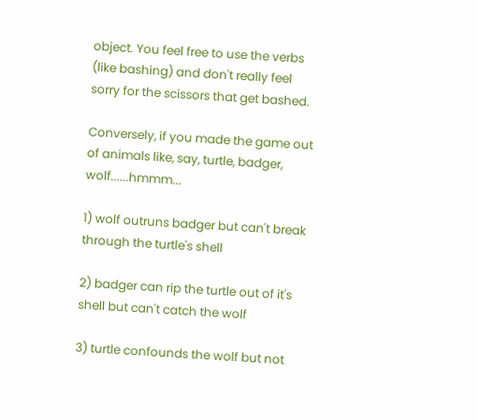object. You feel free to use the verbs (like bashing) and don't really feel sorry for the scissors that get bashed.

Conversely, if you made the game out of animals like, say, turtle, badger, wolf......hmmm...

1) wolf outruns badger but can't break through the turtle's shell

2) badger can rip the turtle out of it's shell but can't catch the wolf

3) turtle confounds the wolf but not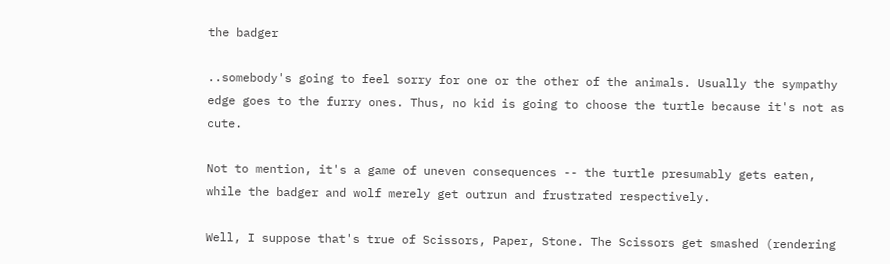the badger

..somebody's going to feel sorry for one or the other of the animals. Usually the sympathy edge goes to the furry ones. Thus, no kid is going to choose the turtle because it's not as cute.

Not to mention, it's a game of uneven consequences -- the turtle presumably gets eaten, while the badger and wolf merely get outrun and frustrated respectively.

Well, I suppose that's true of Scissors, Paper, Stone. The Scissors get smashed (rendering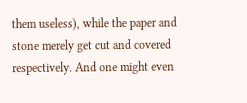them useless), while the paper and stone merely get cut and covered respectively. And one might even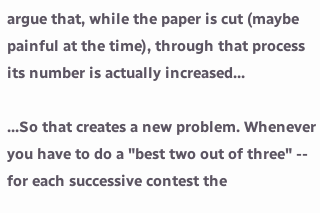argue that, while the paper is cut (maybe painful at the time), through that process its number is actually increased...

...So that creates a new problem. Whenever you have to do a "best two out of three" -- for each successive contest the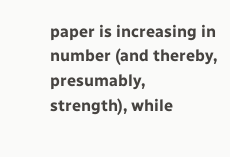paper is increasing in number (and thereby, presumably,
strength), while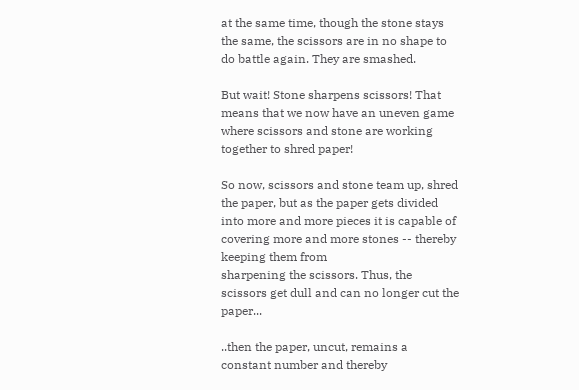at the same time, though the stone stays the same, the scissors are in no shape to do battle again. They are smashed.

But wait! Stone sharpens scissors! That means that we now have an uneven game where scissors and stone are working together to shred paper!

So now, scissors and stone team up, shred the paper, but as the paper gets divided into more and more pieces it is capable of covering more and more stones -- thereby keeping them from
sharpening the scissors. Thus, the scissors get dull and can no longer cut the paper...

..then the paper, uncut, remains a constant number and thereby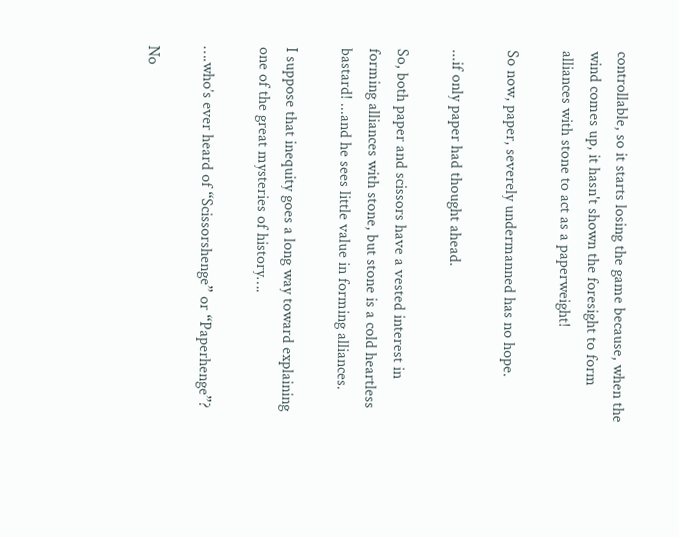controllable, so it starts losing the game because, when the wind comes up, it hasn't shown the foresight to form alliances with stone to act as a paperweight!

So now, paper, severely undermanned has no hope.

...if only paper had thought ahead.

So, both paper and scissors have a vested interest in forming alliances with stone, but stone is a cold heartless bastard! ...and he sees little value in forming alliances.

I suppose that inequity goes a long way toward explaining one of the great mysteries of history….

….who’s ever heard of “Scissorshenge” or “Paperhenge”?

No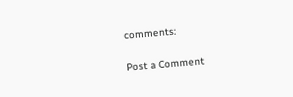comments:

Post a Comment